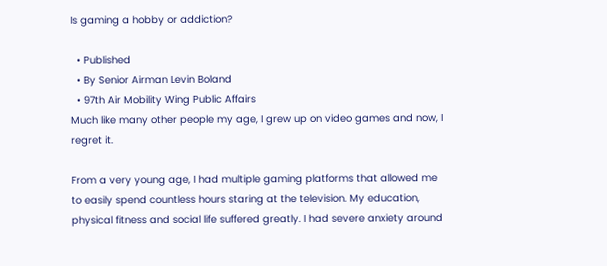Is gaming a hobby or addiction?

  • Published
  • By Senior Airman Levin Boland
  • 97th Air Mobility Wing Public Affairs
Much like many other people my age, I grew up on video games and now, I regret it.

From a very young age, I had multiple gaming platforms that allowed me to easily spend countless hours staring at the television. My education, physical fitness and social life suffered greatly. I had severe anxiety around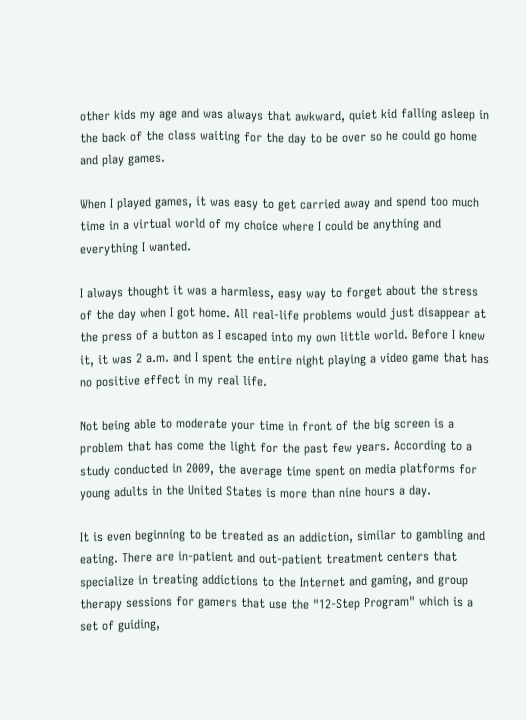other kids my age and was always that awkward, quiet kid falling asleep in the back of the class waiting for the day to be over so he could go home and play games.

When I played games, it was easy to get carried away and spend too much time in a virtual world of my choice where I could be anything and everything I wanted.

I always thought it was a harmless, easy way to forget about the stress of the day when I got home. All real-life problems would just disappear at the press of a button as I escaped into my own little world. Before I knew it, it was 2 a.m. and I spent the entire night playing a video game that has no positive effect in my real life.

Not being able to moderate your time in front of the big screen is a problem that has come the light for the past few years. According to a study conducted in 2009, the average time spent on media platforms for young adults in the United States is more than nine hours a day.

It is even beginning to be treated as an addiction, similar to gambling and eating. There are in-patient and out-patient treatment centers that specialize in treating addictions to the Internet and gaming, and group therapy sessions for gamers that use the "12-Step Program" which is a set of guiding,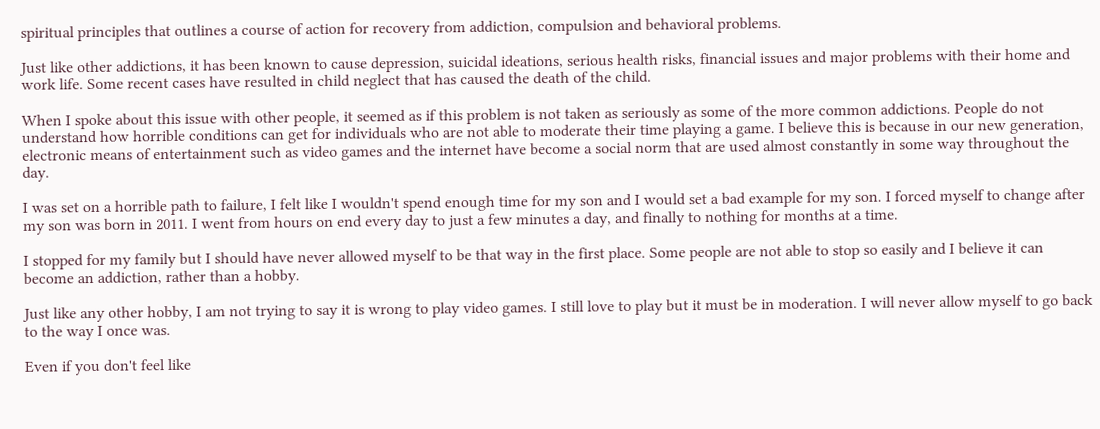spiritual principles that outlines a course of action for recovery from addiction, compulsion and behavioral problems.

Just like other addictions, it has been known to cause depression, suicidal ideations, serious health risks, financial issues and major problems with their home and work life. Some recent cases have resulted in child neglect that has caused the death of the child.

When I spoke about this issue with other people, it seemed as if this problem is not taken as seriously as some of the more common addictions. People do not understand how horrible conditions can get for individuals who are not able to moderate their time playing a game. I believe this is because in our new generation, electronic means of entertainment such as video games and the internet have become a social norm that are used almost constantly in some way throughout the day.

I was set on a horrible path to failure, I felt like I wouldn't spend enough time for my son and I would set a bad example for my son. I forced myself to change after my son was born in 2011. I went from hours on end every day to just a few minutes a day, and finally to nothing for months at a time.

I stopped for my family but I should have never allowed myself to be that way in the first place. Some people are not able to stop so easily and I believe it can become an addiction, rather than a hobby.

Just like any other hobby, I am not trying to say it is wrong to play video games. I still love to play but it must be in moderation. I will never allow myself to go back to the way I once was.

Even if you don't feel like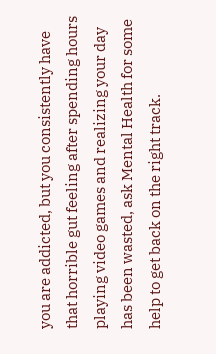you are addicted, but you consistently have that horrible gut feeling after spending hours playing video games and realizing your day has been wasted, ask Mental Health for some help to get back on the right track.